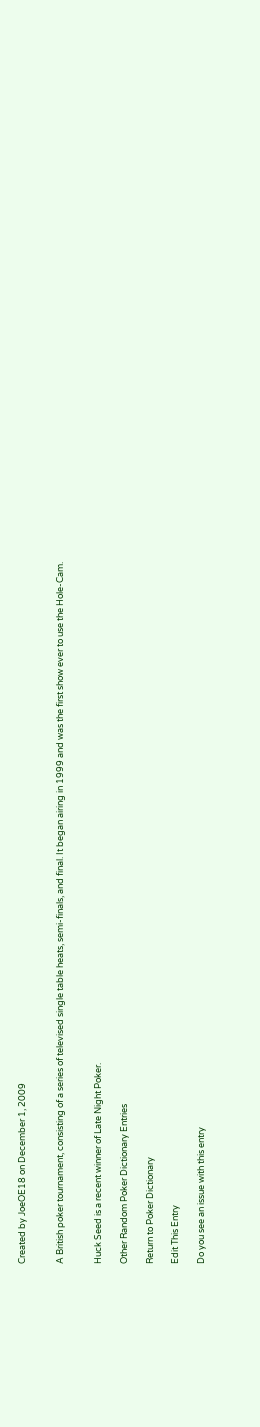Created by JoeOE18 on December 1, 2009


A British poker tournament, consisting of a series of televised single table heats, semi-finals, and final. It began airing in 1999 and was the first show ever to use the Hole-Cam.


Huck Seed is a recent winner of Late Night Poker.

Other Random Poker Dictionary Entries

Return to Poker Dictionary

Edit This Entry

Do you see an issue with this entry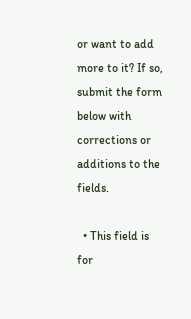or want to add more to it? If so, submit the form below with corrections or additions to the fields.

  • This field is for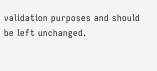validation purposes and should be left unchanged.